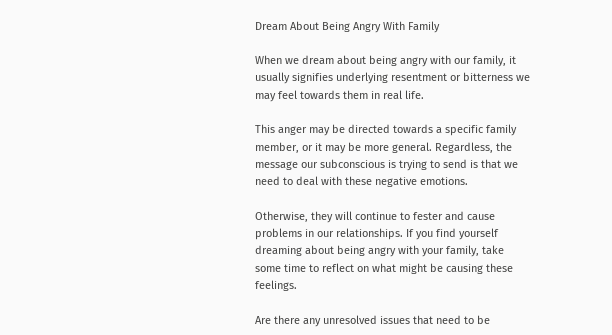Dream About Being Angry With Family

When we dream about being angry with our family, it usually signifies underlying resentment or bitterness we may feel towards them in real life.

This anger may be directed towards a specific family member, or it may be more general. Regardless, the message our subconscious is trying to send is that we need to deal with these negative emotions.

Otherwise, they will continue to fester and cause problems in our relationships. If you find yourself dreaming about being angry with your family, take some time to reflect on what might be causing these feelings.

Are there any unresolved issues that need to be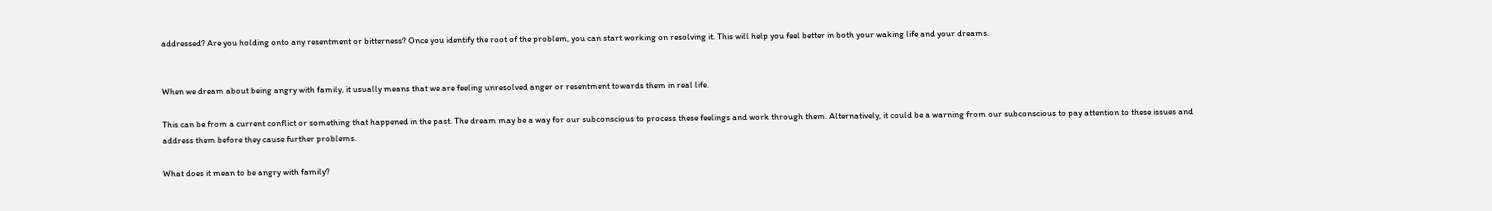addressed? Are you holding onto any resentment or bitterness? Once you identify the root of the problem, you can start working on resolving it. This will help you feel better in both your waking life and your dreams.


When we dream about being angry with family, it usually means that we are feeling unresolved anger or resentment towards them in real life.

This can be from a current conflict or something that happened in the past. The dream may be a way for our subconscious to process these feelings and work through them. Alternatively, it could be a warning from our subconscious to pay attention to these issues and address them before they cause further problems.

What does it mean to be angry with family?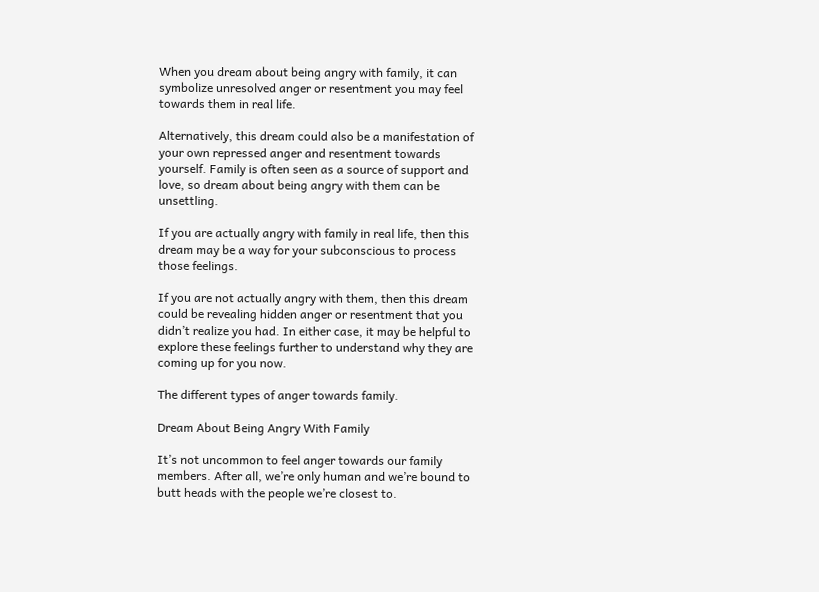When you dream about being angry with family, it can symbolize unresolved anger or resentment you may feel towards them in real life.

Alternatively, this dream could also be a manifestation of your own repressed anger and resentment towards yourself. Family is often seen as a source of support and love, so dream about being angry with them can be unsettling.

If you are actually angry with family in real life, then this dream may be a way for your subconscious to process those feelings.

If you are not actually angry with them, then this dream could be revealing hidden anger or resentment that you didn’t realize you had. In either case, it may be helpful to explore these feelings further to understand why they are coming up for you now.

The different types of anger towards family.

Dream About Being Angry With Family

It’s not uncommon to feel anger towards our family members. After all, we’re only human and we’re bound to butt heads with the people we’re closest to.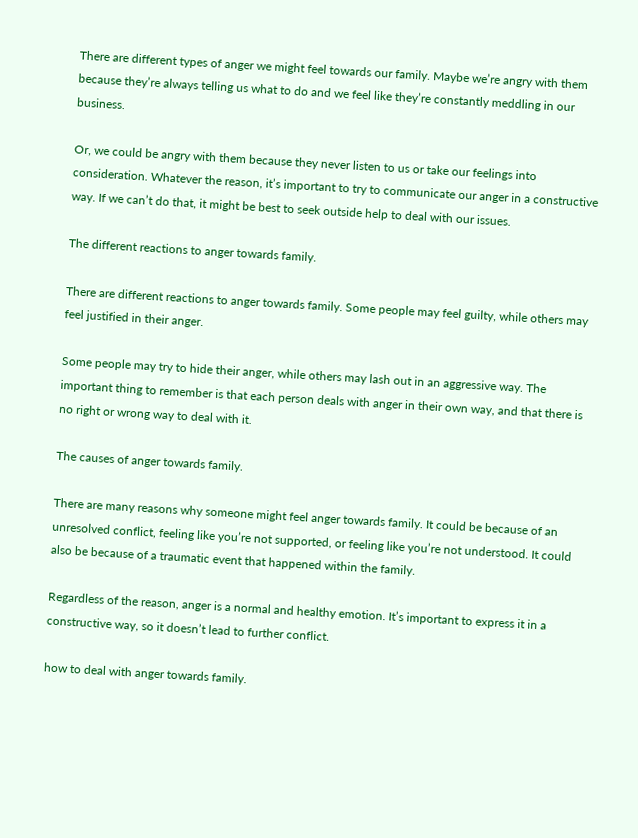There are different types of anger we might feel towards our family. Maybe we’re angry with them because they’re always telling us what to do and we feel like they’re constantly meddling in our business.

Or, we could be angry with them because they never listen to us or take our feelings into consideration. Whatever the reason, it’s important to try to communicate our anger in a constructive way. If we can’t do that, it might be best to seek outside help to deal with our issues.

The different reactions to anger towards family.

There are different reactions to anger towards family. Some people may feel guilty, while others may feel justified in their anger.

Some people may try to hide their anger, while others may lash out in an aggressive way. The important thing to remember is that each person deals with anger in their own way, and that there is no right or wrong way to deal with it.

The causes of anger towards family.

There are many reasons why someone might feel anger towards family. It could be because of an unresolved conflict, feeling like you’re not supported, or feeling like you’re not understood. It could also be because of a traumatic event that happened within the family.

Regardless of the reason, anger is a normal and healthy emotion. It’s important to express it in a constructive way, so it doesn’t lead to further conflict.

how to deal with anger towards family.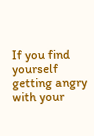If you find yourself getting angry with your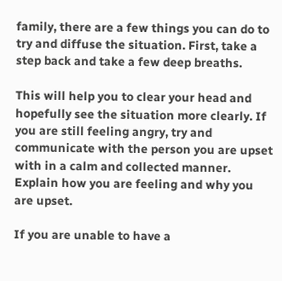family, there are a few things you can do to try and diffuse the situation. First, take a step back and take a few deep breaths.

This will help you to clear your head and hopefully see the situation more clearly. If you are still feeling angry, try and communicate with the person you are upset with in a calm and collected manner. Explain how you are feeling and why you are upset.

If you are unable to have a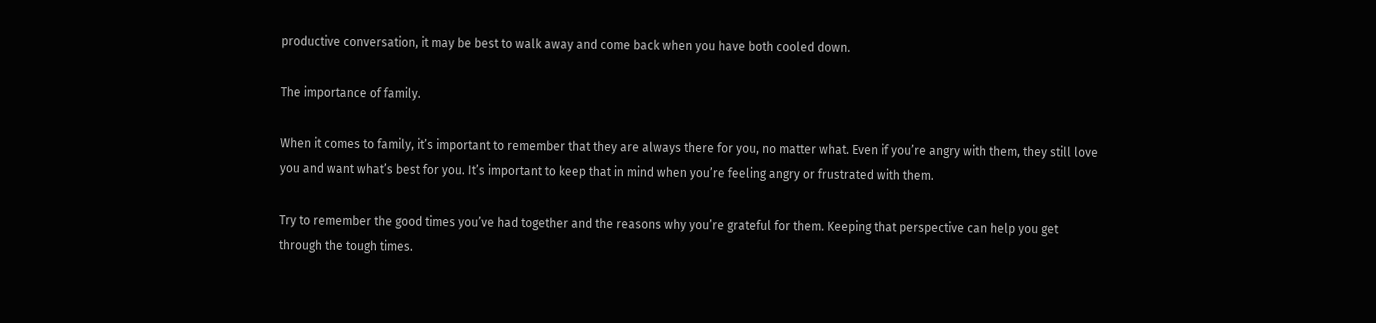productive conversation, it may be best to walk away and come back when you have both cooled down.

The importance of family.

When it comes to family, it’s important to remember that they are always there for you, no matter what. Even if you’re angry with them, they still love you and want what’s best for you. It’s important to keep that in mind when you’re feeling angry or frustrated with them.

Try to remember the good times you’ve had together and the reasons why you’re grateful for them. Keeping that perspective can help you get through the tough times.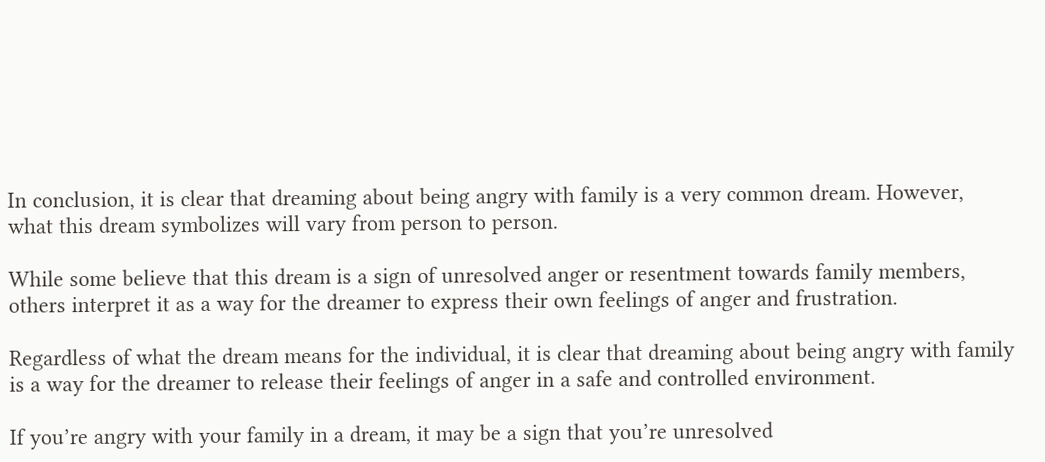In conclusion, it is clear that dreaming about being angry with family is a very common dream. However, what this dream symbolizes will vary from person to person.

While some believe that this dream is a sign of unresolved anger or resentment towards family members, others interpret it as a way for the dreamer to express their own feelings of anger and frustration.

Regardless of what the dream means for the individual, it is clear that dreaming about being angry with family is a way for the dreamer to release their feelings of anger in a safe and controlled environment.

If you’re angry with your family in a dream, it may be a sign that you’re unresolved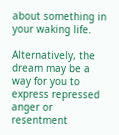about something in your waking life.

Alternatively, the dream may be a way for you to express repressed anger or resentment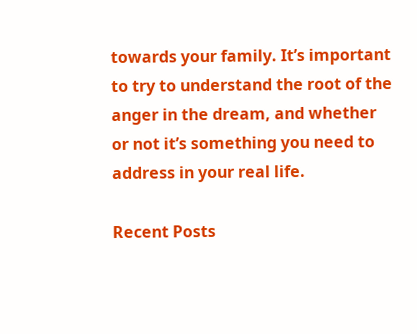towards your family. It’s important to try to understand the root of the anger in the dream, and whether or not it’s something you need to address in your real life.

Recent Posts